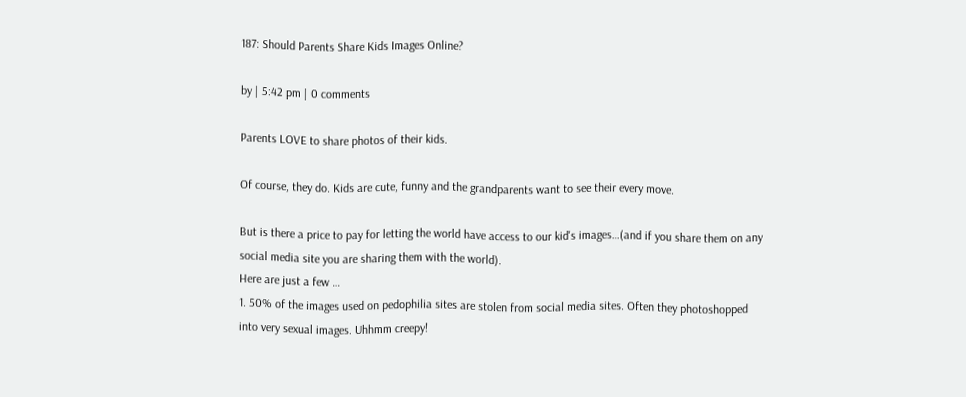187: Should Parents Share Kids Images Online?

by | 5:42 pm | 0 comments

Parents LOVE to share photos of their kids.

Of course, they do. Kids are cute, funny and the grandparents want to see their every move.

But is there a price to pay for letting the world have access to our kid's images…(and if you share them on any social media site you are sharing them with the world).
Here are just a few …
1. 50% of the images used on pedophilia sites are stolen from social media sites. Often they photoshopped into very sexual images. Uhhmm creepy!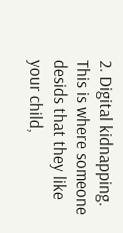2. Digital kidnapping. This is where someone desids that they like your child,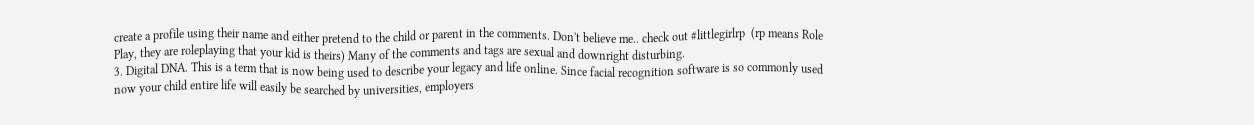create a profile using their name and either pretend to the child or parent in the comments. Don't believe me.. check out #littlegirlrp  (rp means Role Play, they are roleplaying that your kid is theirs) Many of the comments and tags are sexual and downright disturbing.
3. Digital DNA. This is a term that is now being used to describe your legacy and life online. Since facial recognition software is so commonly used now your child entire life will easily be searched by universities, employers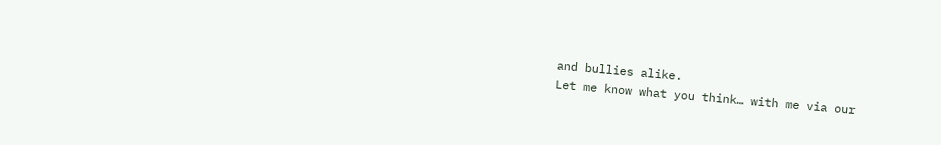and bullies alike.
Let me know what you think… with me via our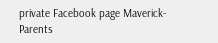private Facebook page Maverick- Parents